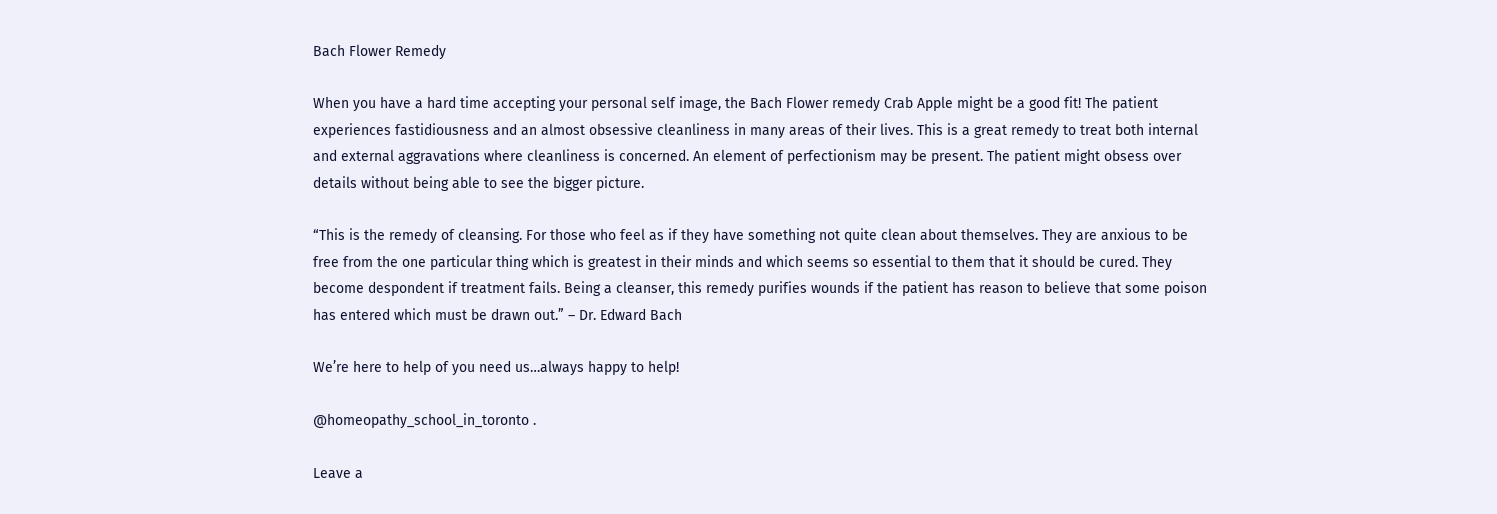Bach Flower Remedy

When you have a hard time accepting your personal self image, the Bach Flower remedy Crab Apple might be a good fit! The patient experiences fastidiousness and an almost obsessive cleanliness in many areas of their lives. This is a great remedy to treat both internal and external aggravations where cleanliness is concerned. An element of perfectionism may be present. The patient might obsess over details without being able to see the bigger picture.

“This is the remedy of cleansing. For those who feel as if they have something not quite clean about themselves. They are anxious to be free from the one particular thing which is greatest in their minds and which seems so essential to them that it should be cured. They become despondent if treatment fails. Being a cleanser, this remedy purifies wounds if the patient has reason to believe that some poison has entered which must be drawn out.” – Dr. Edward Bach

We’re here to help of you need us…always happy to help!

@homeopathy_school_in_toronto .

Leave a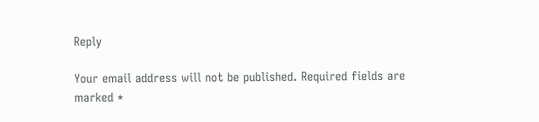Reply

Your email address will not be published. Required fields are marked *